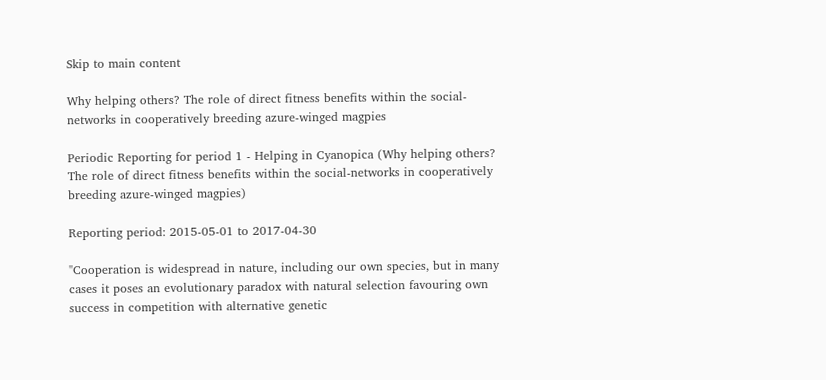Skip to main content

Why helping others? The role of direct fitness benefits within the social-networks in cooperatively breeding azure-winged magpies

Periodic Reporting for period 1 - Helping in Cyanopica (Why helping others? The role of direct fitness benefits within the social-networks in cooperatively breeding azure-winged magpies)

Reporting period: 2015-05-01 to 2017-04-30

"Cooperation is widespread in nature, including our own species, but in many cases it poses an evolutionary paradox with natural selection favouring own success in competition with alternative genetic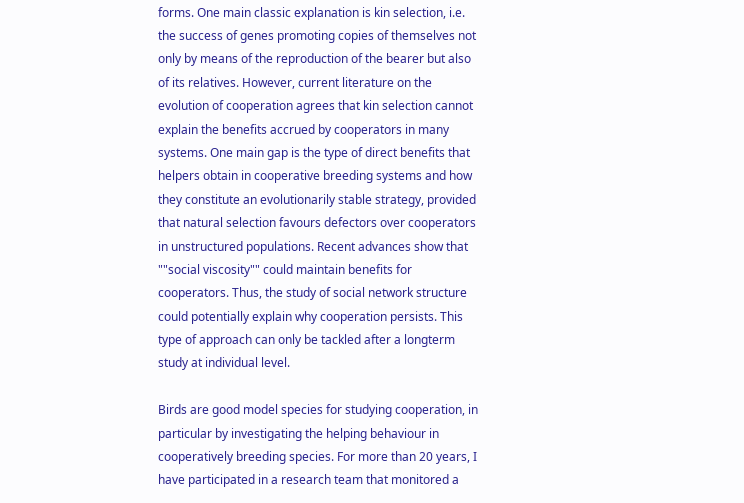forms. One main classic explanation is kin selection, i.e. the success of genes promoting copies of themselves not only by means of the reproduction of the bearer but also of its relatives. However, current literature on the evolution of cooperation agrees that kin selection cannot explain the benefits accrued by cooperators in many systems. One main gap is the type of direct benefits that helpers obtain in cooperative breeding systems and how they constitute an evolutionarily stable strategy, provided that natural selection favours defectors over cooperators in unstructured populations. Recent advances show that ""social viscosity"" could maintain benefits for cooperators. Thus, the study of social network structure could potentially explain why cooperation persists. This type of approach can only be tackled after a longterm study at individual level.

Birds are good model species for studying cooperation, in particular by investigating the helping behaviour in cooperatively breeding species. For more than 20 years, I have participated in a research team that monitored a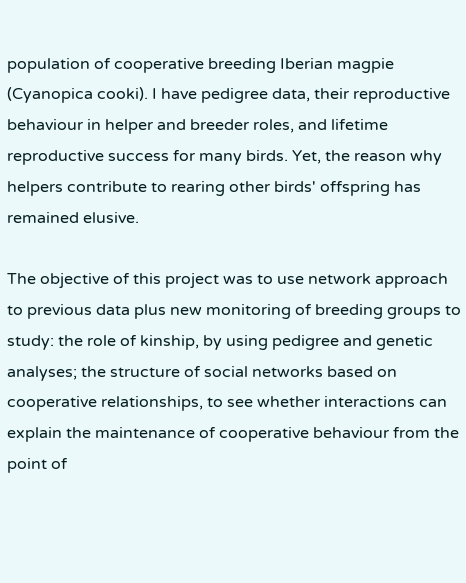population of cooperative breeding Iberian magpie (Cyanopica cooki). I have pedigree data, their reproductive behaviour in helper and breeder roles, and lifetime reproductive success for many birds. Yet, the reason why helpers contribute to rearing other birds' offspring has remained elusive.

The objective of this project was to use network approach to previous data plus new monitoring of breeding groups to study: the role of kinship, by using pedigree and genetic analyses; the structure of social networks based on cooperative relationships, to see whether interactions can explain the maintenance of cooperative behaviour from the point of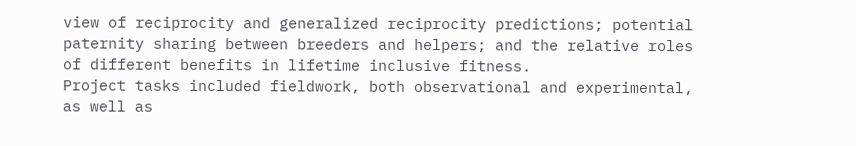view of reciprocity and generalized reciprocity predictions; potential paternity sharing between breeders and helpers; and the relative roles of different benefits in lifetime inclusive fitness.
Project tasks included fieldwork, both observational and experimental, as well as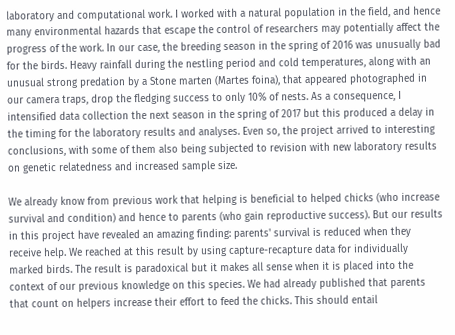laboratory and computational work. I worked with a natural population in the field, and hence many environmental hazards that escape the control of researchers may potentially affect the progress of the work. In our case, the breeding season in the spring of 2016 was unusually bad for the birds. Heavy rainfall during the nestling period and cold temperatures, along with an unusual strong predation by a Stone marten (Martes foina), that appeared photographed in our camera traps, drop the fledging success to only 10% of nests. As a consequence, I intensified data collection the next season in the spring of 2017 but this produced a delay in the timing for the laboratory results and analyses. Even so, the project arrived to interesting conclusions, with some of them also being subjected to revision with new laboratory results on genetic relatedness and increased sample size.

We already know from previous work that helping is beneficial to helped chicks (who increase survival and condition) and hence to parents (who gain reproductive success). But our results in this project have revealed an amazing finding: parents' survival is reduced when they receive help. We reached at this result by using capture-recapture data for individually marked birds. The result is paradoxical but it makes all sense when it is placed into the context of our previous knowledge on this species. We had already published that parents that count on helpers increase their effort to feed the chicks. This should entail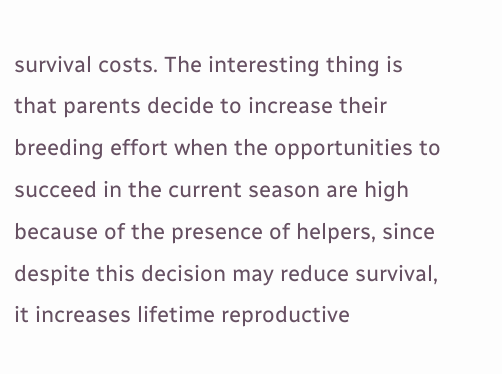survival costs. The interesting thing is that parents decide to increase their breeding effort when the opportunities to succeed in the current season are high because of the presence of helpers, since despite this decision may reduce survival, it increases lifetime reproductive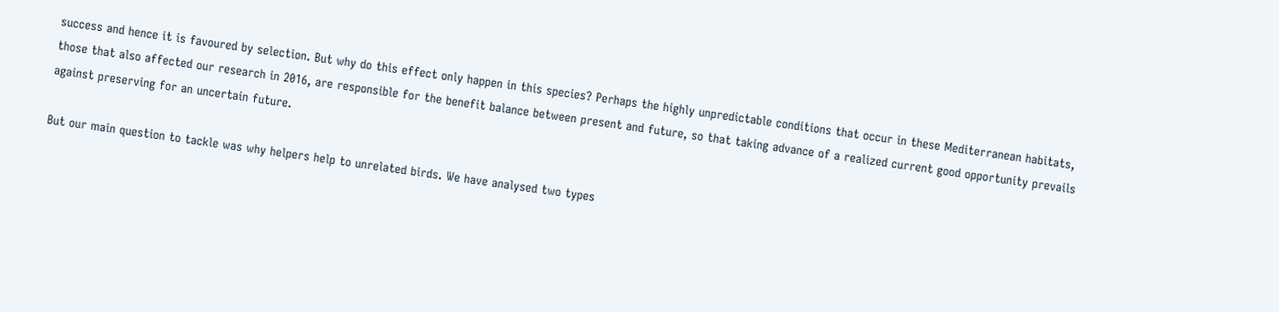success and hence it is favoured by selection. But why do this effect only happen in this species? Perhaps the highly unpredictable conditions that occur in these Mediterranean habitats, those that also affected our research in 2016, are responsible for the benefit balance between present and future, so that taking advance of a realized current good opportunity prevails against preserving for an uncertain future.

But our main question to tackle was why helpers help to unrelated birds. We have analysed two types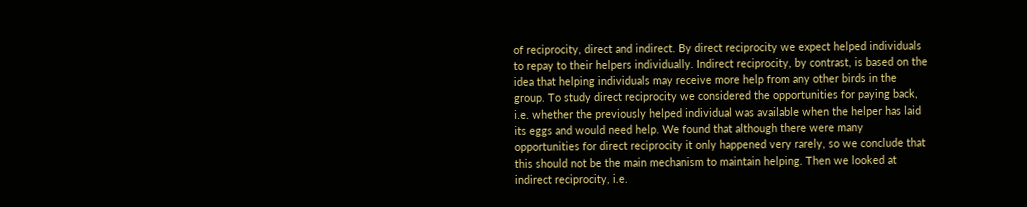of reciprocity, direct and indirect. By direct reciprocity we expect helped individuals to repay to their helpers individually. Indirect reciprocity, by contrast, is based on the idea that helping individuals may receive more help from any other birds in the group. To study direct reciprocity we considered the opportunities for paying back, i.e. whether the previously helped individual was available when the helper has laid its eggs and would need help. We found that although there were many opportunities for direct reciprocity it only happened very rarely, so we conclude that this should not be the main mechanism to maintain helping. Then we looked at indirect reciprocity, i.e.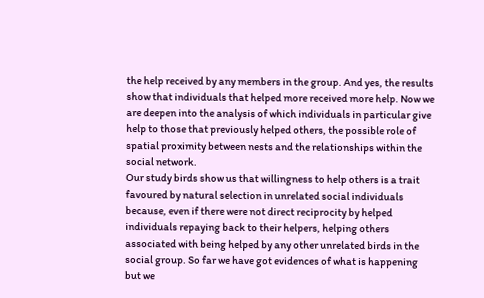the help received by any members in the group. And yes, the results show that individuals that helped more received more help. Now we are deepen into the analysis of which individuals in particular give help to those that previously helped others, the possible role of spatial proximity between nests and the relationships within the social network.
Our study birds show us that willingness to help others is a trait favoured by natural selection in unrelated social individuals because, even if there were not direct reciprocity by helped individuals repaying back to their helpers, helping others associated with being helped by any other unrelated birds in the social group. So far we have got evidences of what is happening but we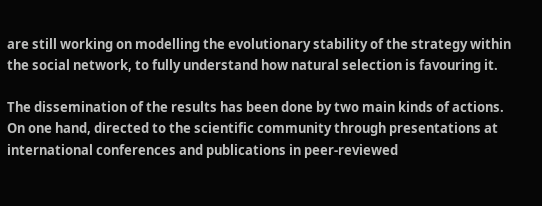are still working on modelling the evolutionary stability of the strategy within the social network, to fully understand how natural selection is favouring it.

The dissemination of the results has been done by two main kinds of actions. On one hand, directed to the scientific community through presentations at international conferences and publications in peer-reviewed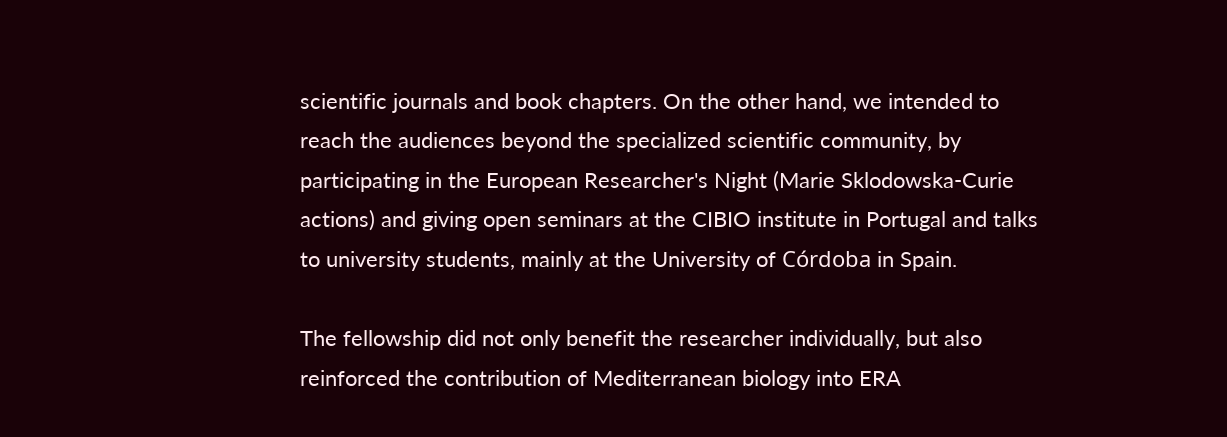scientific journals and book chapters. On the other hand, we intended to reach the audiences beyond the specialized scientific community, by participating in the European Researcher's Night (Marie Sklodowska-Curie actions) and giving open seminars at the CIBIO institute in Portugal and talks to university students, mainly at the University of Córdoba in Spain.

The fellowship did not only benefit the researcher individually, but also reinforced the contribution of Mediterranean biology into ERA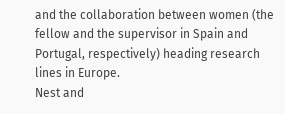and the collaboration between women (the fellow and the supervisor in Spain and Portugal, respectively) heading research lines in Europe.
Nest and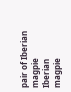pair of Iberian magpie
Iberian magpie